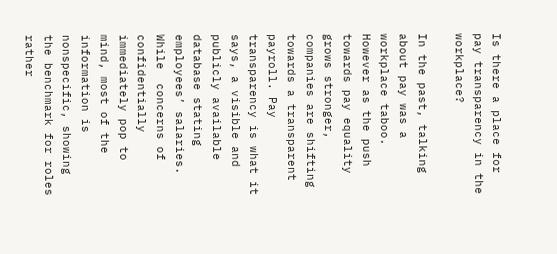Is there a place for pay transparency in the workplace?

In the past, talking about pay was a workplace taboo. However as the push towards pay equality grows stronger, companies are shifting towards a transparent payroll. Pay transparency is what it says, a visible and publicly available database stating employees’ salaries. While  concerns of confidentially immediately pop to mind, most of the information is nonspecific, showing the benchmark for roles rather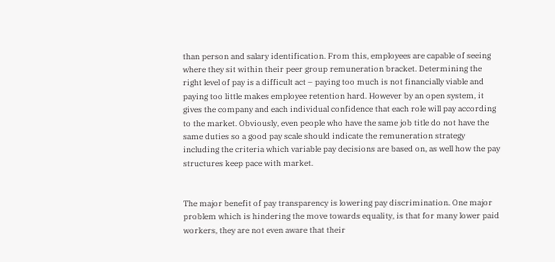than person and salary identification. From this, employees are capable of seeing where they sit within their peer group remuneration bracket. Determining the right level of pay is a difficult act – paying too much is not financially viable and paying too little makes employee retention hard. However by an open system, it gives the company and each individual confidence that each role will pay according to the market. Obviously, even people who have the same job title do not have the same duties so a good pay scale should indicate the remuneration strategy including the criteria which variable pay decisions are based on, as well how the pay structures keep pace with market.


The major benefit of pay transparency is lowering pay discrimination. One major problem which is hindering the move towards equality, is that for many lower paid workers, they are not even aware that their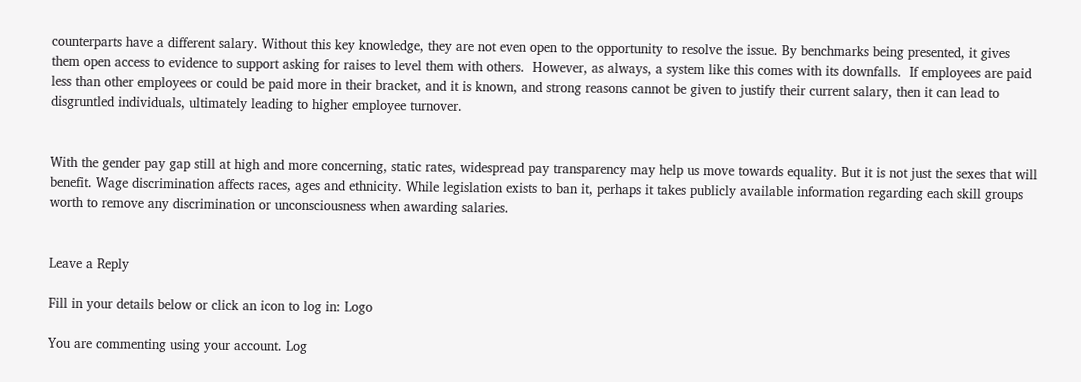counterparts have a different salary. Without this key knowledge, they are not even open to the opportunity to resolve the issue. By benchmarks being presented, it gives them open access to evidence to support asking for raises to level them with others.  However, as always, a system like this comes with its downfalls.  If employees are paid less than other employees or could be paid more in their bracket, and it is known, and strong reasons cannot be given to justify their current salary, then it can lead to disgruntled individuals, ultimately leading to higher employee turnover.


With the gender pay gap still at high and more concerning, static rates, widespread pay transparency may help us move towards equality. But it is not just the sexes that will benefit. Wage discrimination affects races, ages and ethnicity. While legislation exists to ban it, perhaps it takes publicly available information regarding each skill groups worth to remove any discrimination or unconsciousness when awarding salaries.


Leave a Reply

Fill in your details below or click an icon to log in: Logo

You are commenting using your account. Log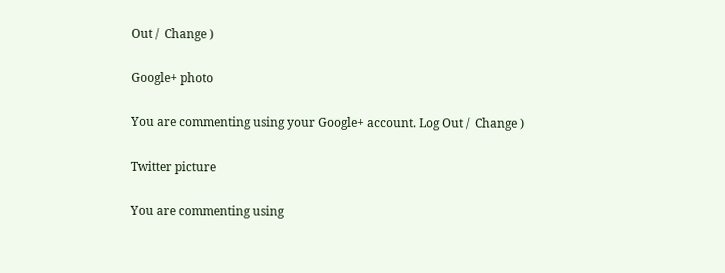Out /  Change )

Google+ photo

You are commenting using your Google+ account. Log Out /  Change )

Twitter picture

You are commenting using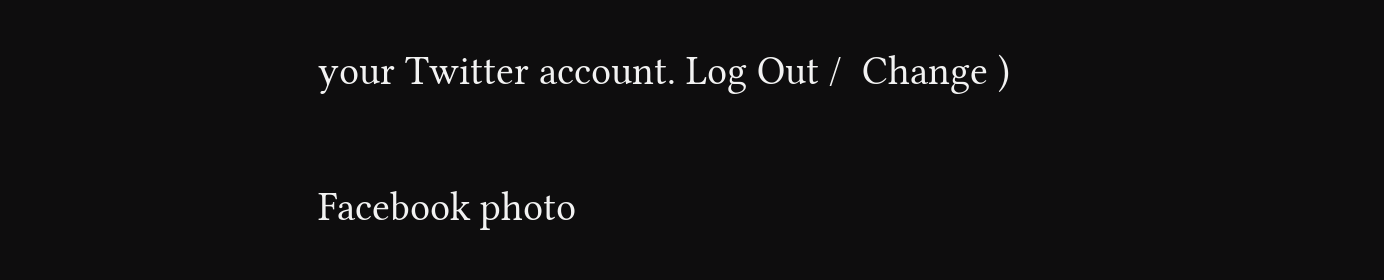your Twitter account. Log Out /  Change )

Facebook photo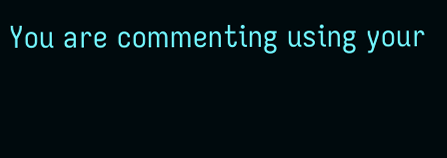You are commenting using your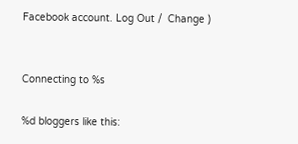Facebook account. Log Out /  Change )


Connecting to %s

%d bloggers like this: